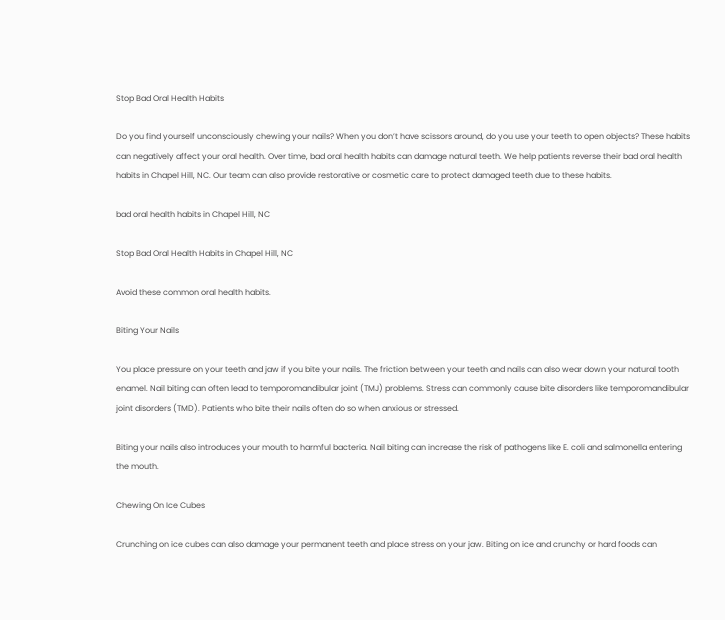Stop Bad Oral Health Habits

Do you find yourself unconsciously chewing your nails? When you don’t have scissors around, do you use your teeth to open objects? These habits can negatively affect your oral health. Over time, bad oral health habits can damage natural teeth. We help patients reverse their bad oral health habits in Chapel Hill, NC. Our team can also provide restorative or cosmetic care to protect damaged teeth due to these habits.

bad oral health habits in Chapel Hill, NC

Stop Bad Oral Health Habits in Chapel Hill, NC

Avoid these common oral health habits.

Biting Your Nails

You place pressure on your teeth and jaw if you bite your nails. The friction between your teeth and nails can also wear down your natural tooth enamel. Nail biting can often lead to temporomandibular joint (TMJ) problems. Stress can commonly cause bite disorders like temporomandibular joint disorders (TMD). Patients who bite their nails often do so when anxious or stressed.

Biting your nails also introduces your mouth to harmful bacteria. Nail biting can increase the risk of pathogens like E. coli and salmonella entering the mouth.

Chewing On Ice Cubes

Crunching on ice cubes can also damage your permanent teeth and place stress on your jaw. Biting on ice and crunchy or hard foods can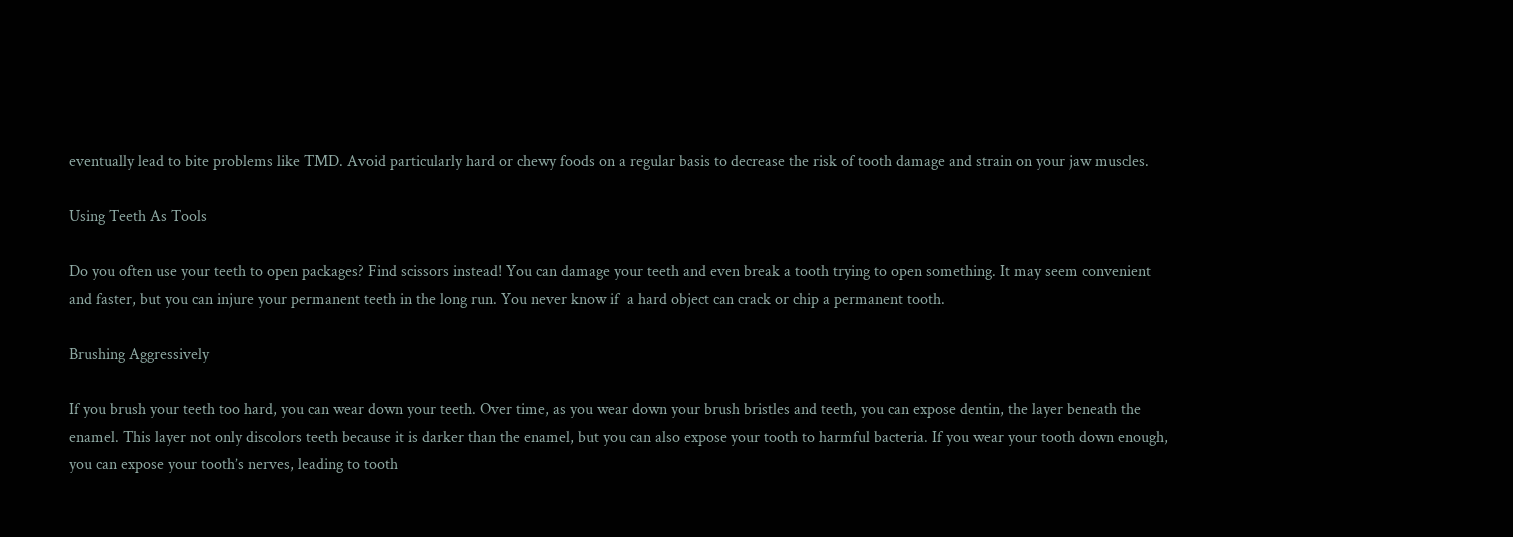eventually lead to bite problems like TMD. Avoid particularly hard or chewy foods on a regular basis to decrease the risk of tooth damage and strain on your jaw muscles.

Using Teeth As Tools

Do you often use your teeth to open packages? Find scissors instead! You can damage your teeth and even break a tooth trying to open something. It may seem convenient and faster, but you can injure your permanent teeth in the long run. You never know if  a hard object can crack or chip a permanent tooth.

Brushing Aggressively

If you brush your teeth too hard, you can wear down your teeth. Over time, as you wear down your brush bristles and teeth, you can expose dentin, the layer beneath the enamel. This layer not only discolors teeth because it is darker than the enamel, but you can also expose your tooth to harmful bacteria. If you wear your tooth down enough, you can expose your tooth’s nerves, leading to tooth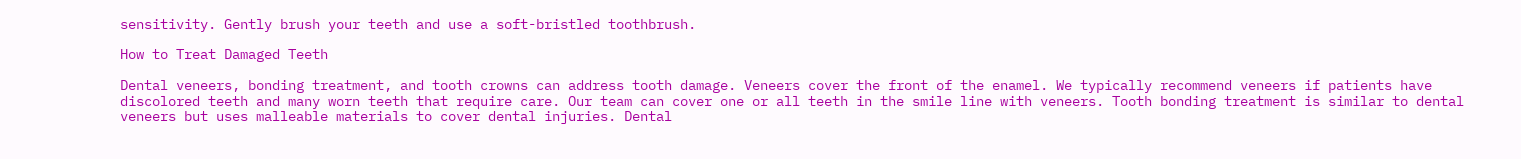sensitivity. Gently brush your teeth and use a soft-bristled toothbrush.

How to Treat Damaged Teeth

Dental veneers, bonding treatment, and tooth crowns can address tooth damage. Veneers cover the front of the enamel. We typically recommend veneers if patients have discolored teeth and many worn teeth that require care. Our team can cover one or all teeth in the smile line with veneers. Tooth bonding treatment is similar to dental veneers but uses malleable materials to cover dental injuries. Dental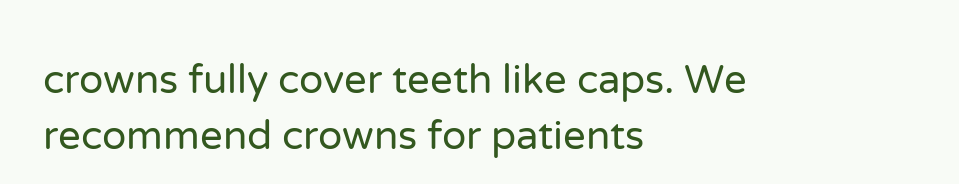crowns fully cover teeth like caps. We recommend crowns for patients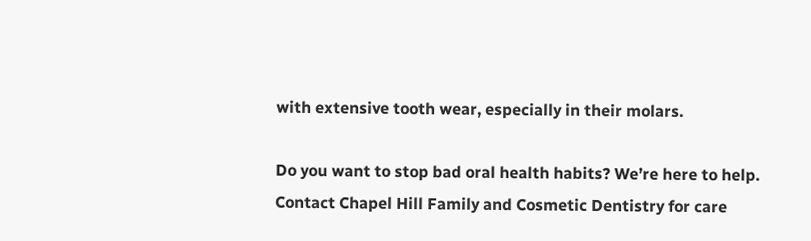with extensive tooth wear, especially in their molars.

Do you want to stop bad oral health habits? We’re here to help. Contact Chapel Hill Family and Cosmetic Dentistry for care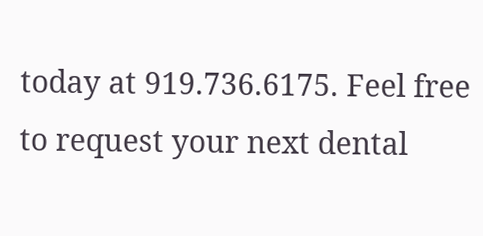today at 919.736.6175. Feel free to request your next dental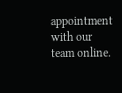appointment with our team online.